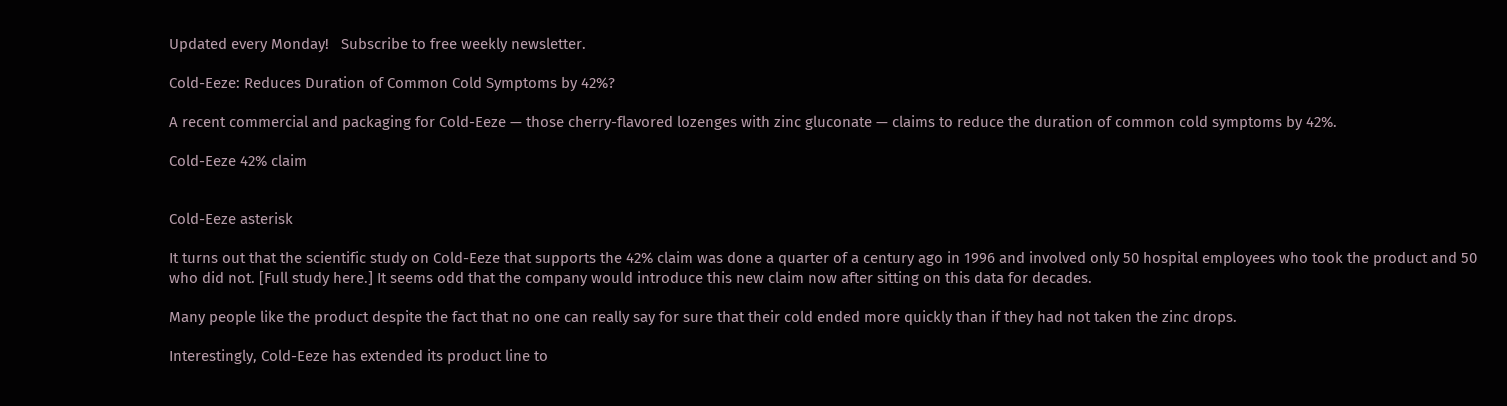Updated every Monday!   Subscribe to free weekly newsletter.

Cold-Eeze: Reduces Duration of Common Cold Symptoms by 42%?

A recent commercial and packaging for Cold-Eeze — those cherry-flavored lozenges with zinc gluconate — claims to reduce the duration of common cold symptoms by 42%.

Cold-Eeze 42% claim


Cold-Eeze asterisk

It turns out that the scientific study on Cold-Eeze that supports the 42% claim was done a quarter of a century ago in 1996 and involved only 50 hospital employees who took the product and 50 who did not. [Full study here.] It seems odd that the company would introduce this new claim now after sitting on this data for decades.

Many people like the product despite the fact that no one can really say for sure that their cold ended more quickly than if they had not taken the zinc drops.

Interestingly, Cold-Eeze has extended its product line to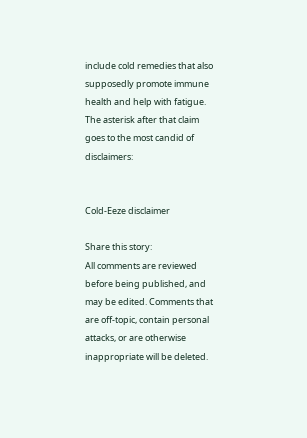include cold remedies that also supposedly promote immune health and help with fatigue. The asterisk after that claim goes to the most candid of disclaimers:


Cold-Eeze disclaimer

Share this story:
All comments are reviewed before being published, and may be edited. Comments that are off-topic, contain personal attacks, or are otherwise inappropriate will be deleted.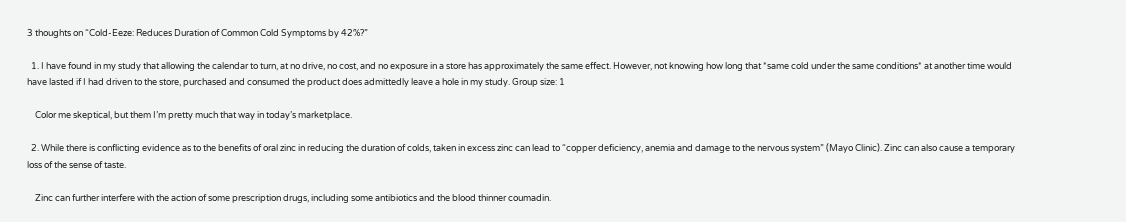3 thoughts on “Cold-Eeze: Reduces Duration of Common Cold Symptoms by 42%?”

  1. I have found in my study that allowing the calendar to turn, at no drive, no cost, and no exposure in a store has approximately the same effect. However, not knowing how long that *same cold under the same conditions* at another time would have lasted if I had driven to the store, purchased and consumed the product does admittedly leave a hole in my study. Group size: 1

    Color me skeptical, but them I’m pretty much that way in today’s marketplace.

  2. While there is conflicting evidence as to the benefits of oral zinc in reducing the duration of colds, taken in excess zinc can lead to “copper deficiency, anemia and damage to the nervous system” (Mayo Clinic). Zinc can also cause a temporary loss of the sense of taste.

    Zinc can further interfere with the action of some prescription drugs, including some antibiotics and the blood thinner coumadin.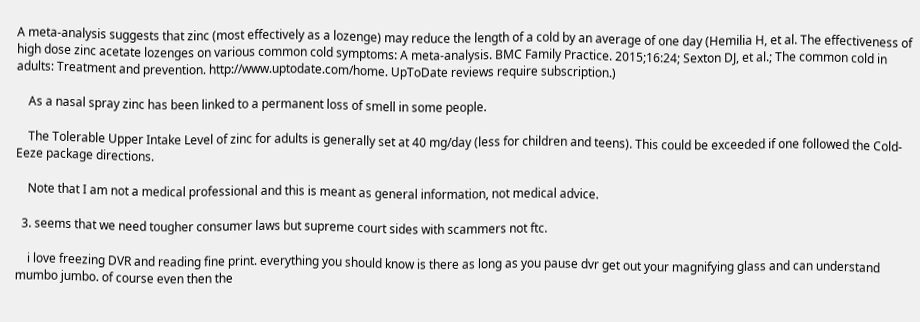A meta-analysis suggests that zinc (most effectively as a lozenge) may reduce the length of a cold by an average of one day (Hemilia H, et al. The effectiveness of high dose zinc acetate lozenges on various common cold symptoms: A meta-analysis. BMC Family Practice. 2015;16:24; Sexton DJ, et al.; The common cold in adults: Treatment and prevention. http://www.uptodate.com/home. UpToDate reviews require subscription.)

    As a nasal spray zinc has been linked to a permanent loss of smell in some people.

    The Tolerable Upper Intake Level of zinc for adults is generally set at 40 mg/day (less for children and teens). This could be exceeded if one followed the Cold-Eeze package directions.

    Note that I am not a medical professional and this is meant as general information, not medical advice.

  3. seems that we need tougher consumer laws but supreme court sides with scammers not ftc.

    i love freezing DVR and reading fine print. everything you should know is there as long as you pause dvr get out your magnifying glass and can understand mumbo jumbo. of course even then the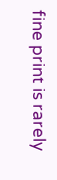fine print is rarely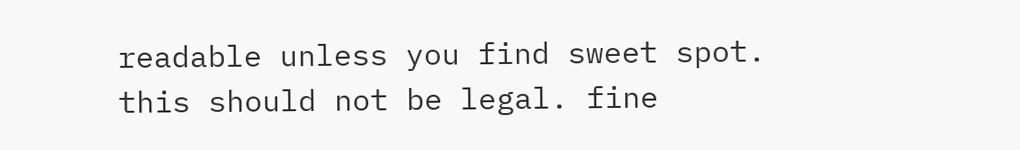readable unless you find sweet spot. this should not be legal. fine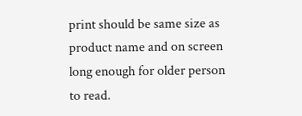print should be same size as product name and on screen long enough for older person to read.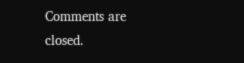Comments are closed.